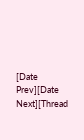[Date Prev][Date Next][Thread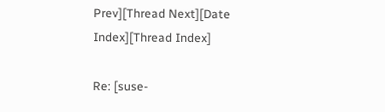Prev][Thread Next][Date Index][Thread Index]

Re: [suse-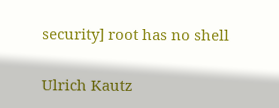security] root has no shell


Ulrich Kautz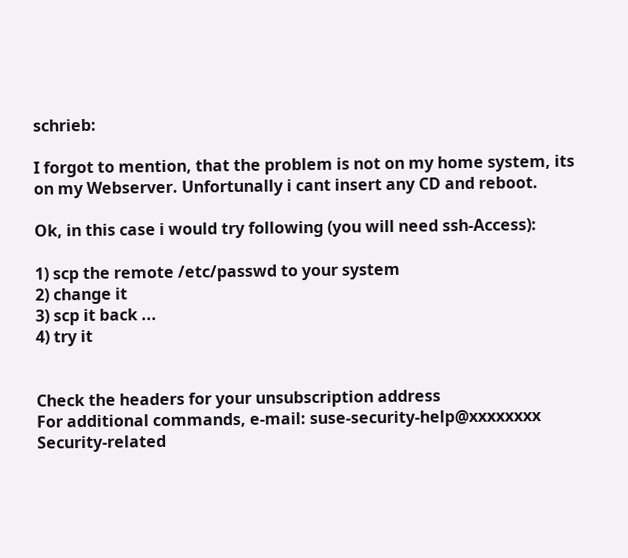schrieb:

I forgot to mention, that the problem is not on my home system, its on my Webserver. Unfortunally i cant insert any CD and reboot.

Ok, in this case i would try following (you will need ssh-Access):

1) scp the remote /etc/passwd to your system
2) change it
3) scp it back ...
4) try it


Check the headers for your unsubscription address
For additional commands, e-mail: suse-security-help@xxxxxxxx
Security-related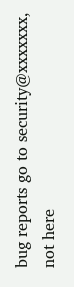bug reports go to security@xxxxxxx, not here